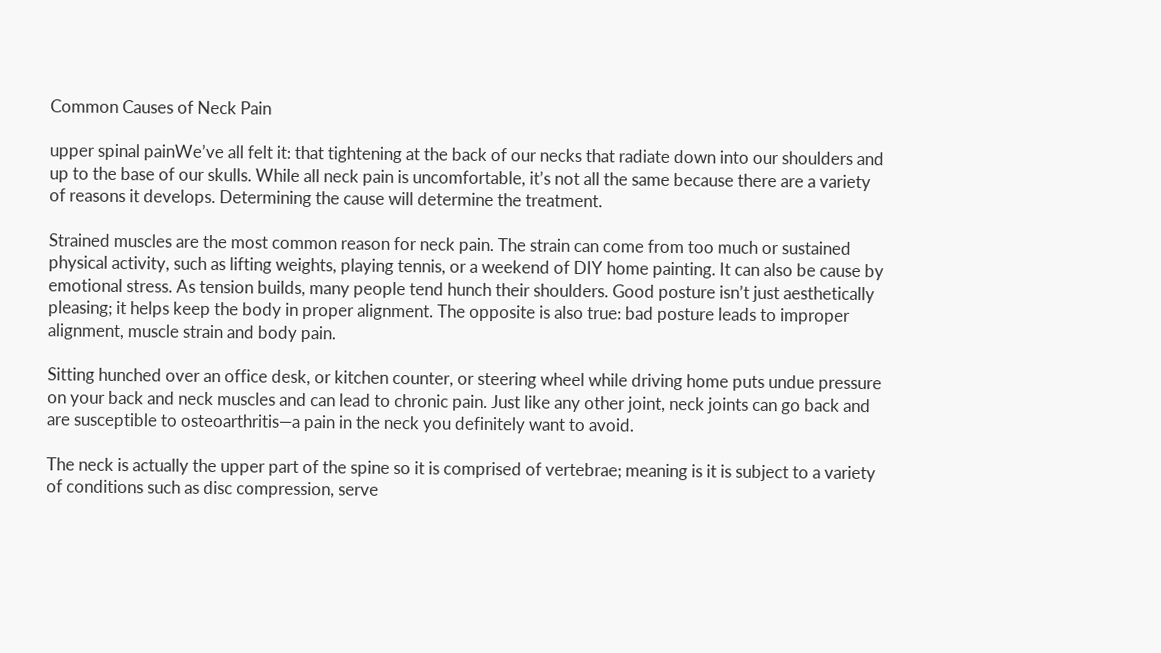Common Causes of Neck Pain

upper spinal painWe’ve all felt it: that tightening at the back of our necks that radiate down into our shoulders and up to the base of our skulls. While all neck pain is uncomfortable, it’s not all the same because there are a variety of reasons it develops. Determining the cause will determine the treatment.

Strained muscles are the most common reason for neck pain. The strain can come from too much or sustained physical activity, such as lifting weights, playing tennis, or a weekend of DIY home painting. It can also be cause by emotional stress. As tension builds, many people tend hunch their shoulders. Good posture isn’t just aesthetically pleasing; it helps keep the body in proper alignment. The opposite is also true: bad posture leads to improper alignment, muscle strain and body pain.

Sitting hunched over an office desk, or kitchen counter, or steering wheel while driving home puts undue pressure on your back and neck muscles and can lead to chronic pain. Just like any other joint, neck joints can go back and are susceptible to osteoarthritis—a pain in the neck you definitely want to avoid.

The neck is actually the upper part of the spine so it is comprised of vertebrae; meaning is it is subject to a variety of conditions such as disc compression, serve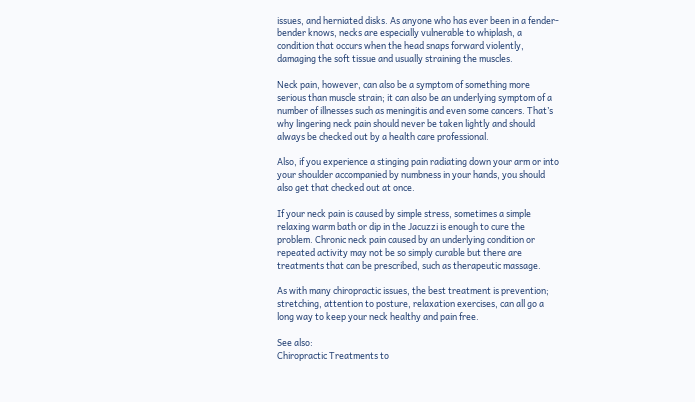issues, and herniated disks. As anyone who has ever been in a fender-bender knows, necks are especially vulnerable to whiplash, a condition that occurs when the head snaps forward violently, damaging the soft tissue and usually straining the muscles.

Neck pain, however, can also be a symptom of something more serious than muscle strain; it can also be an underlying symptom of a number of illnesses such as meningitis and even some cancers. That’s why lingering neck pain should never be taken lightly and should always be checked out by a health care professional.

Also, if you experience a stinging pain radiating down your arm or into your shoulder accompanied by numbness in your hands, you should also get that checked out at once.

If your neck pain is caused by simple stress, sometimes a simple relaxing warm bath or dip in the Jacuzzi is enough to cure the problem. Chronic neck pain caused by an underlying condition or repeated activity may not be so simply curable but there are treatments that can be prescribed, such as therapeutic massage.

As with many chiropractic issues, the best treatment is prevention; stretching, attention to posture, relaxation exercises, can all go a long way to keep your neck healthy and pain free.

See also:
Chiropractic Treatments to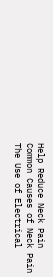Help Reduce Neck Pain
Common Causes of Neck Pain
The Use of Electrical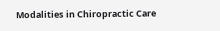Modalities in Chiropractic Care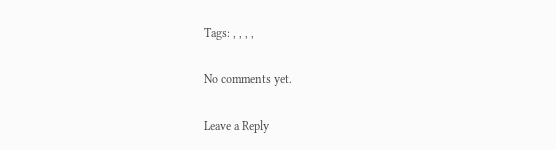Tags: , , , ,

No comments yet.

Leave a Reply